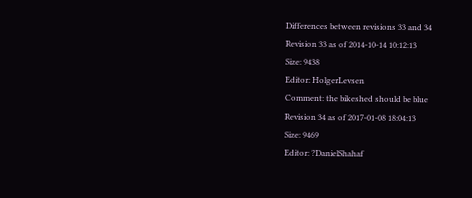Differences between revisions 33 and 34
Revision 33 as of 2014-10-14 10:12:13
Size: 9438
Editor: HolgerLevsen
Comment: the bikeshed should be blue
Revision 34 as of 2017-01-08 18:04:13
Size: 9469
Editor: ?DanielShahaf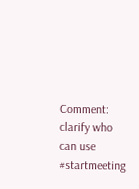Comment: clarify who can use #startmeeting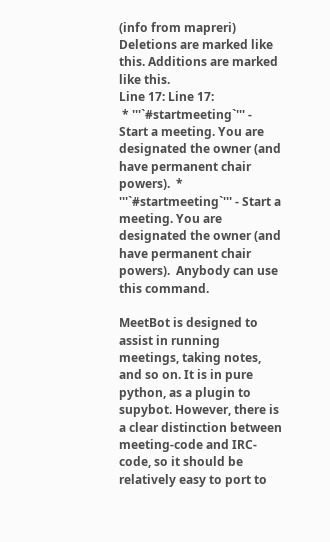(info from mapreri)
Deletions are marked like this. Additions are marked like this.
Line 17: Line 17:
 * '''`#startmeeting`''' - Start a meeting. You are designated the owner (and have permanent chair powers).  * '''`#startmeeting`''' - Start a meeting. You are designated the owner (and have permanent chair powers).  Anybody can use this command.

MeetBot is designed to assist in running meetings, taking notes, and so on. It is in pure python, as a plugin to supybot. However, there is a clear distinction between meeting-code and IRC-code, so it should be relatively easy to port to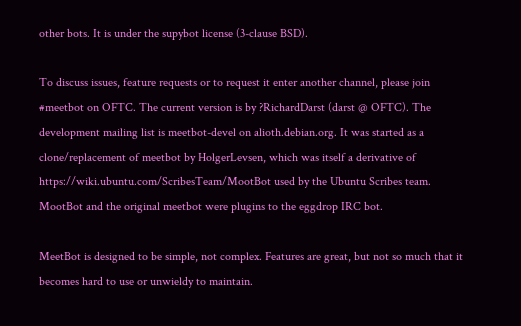other bots. It is under the supybot license (3-clause BSD).

To discuss issues, feature requests or to request it enter another channel, please join #meetbot on OFTC. The current version is by ?RichardDarst (darst @ OFTC). The development mailing list is meetbot-devel on alioth.debian.org. It was started as a clone/replacement of meetbot by HolgerLevsen, which was itself a derivative of https://wiki.ubuntu.com/ScribesTeam/MootBot used by the Ubuntu Scribes team. MootBot and the original meetbot were plugins to the eggdrop IRC bot.

MeetBot is designed to be simple, not complex. Features are great, but not so much that it becomes hard to use or unwieldy to maintain.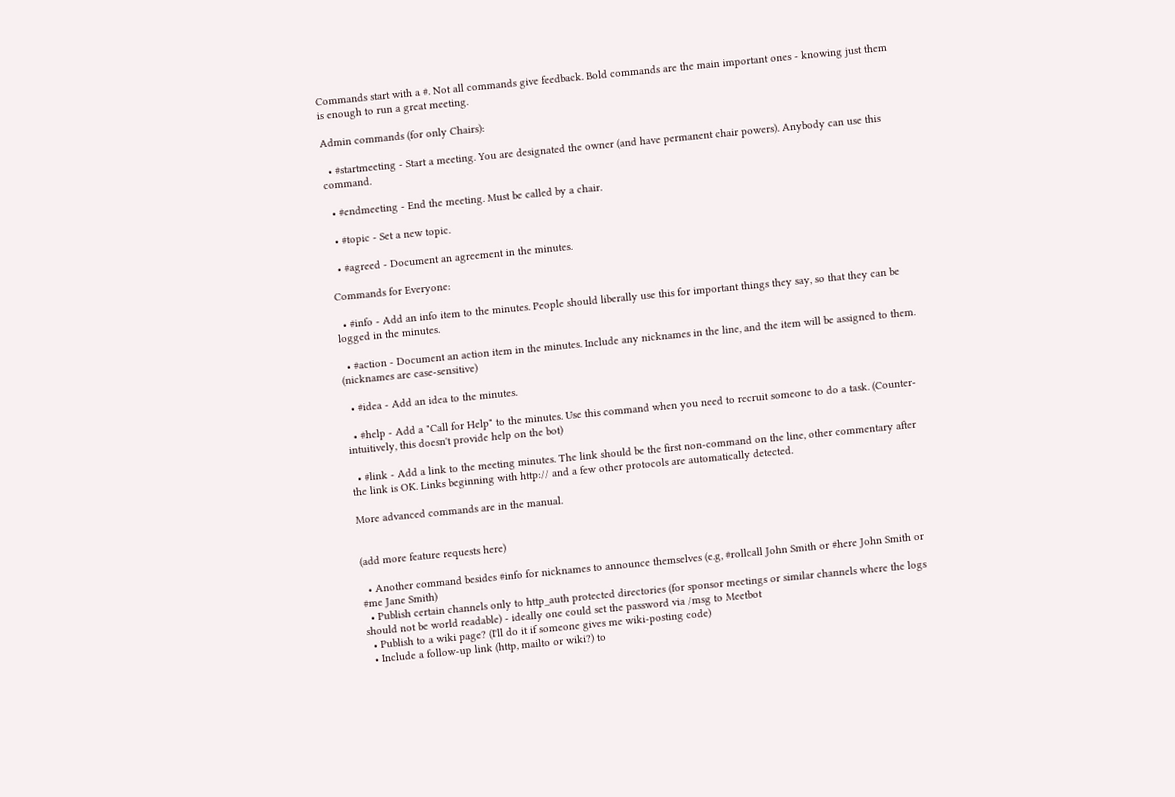Commands start with a #. Not all commands give feedback. Bold commands are the main important ones - knowing just them is enough to run a great meeting.

Admin commands (for only Chairs):

  • #startmeeting - Start a meeting. You are designated the owner (and have permanent chair powers). Anybody can use this command.

  • #endmeeting - End the meeting. Must be called by a chair.

  • #topic - Set a new topic.

  • #agreed - Document an agreement in the minutes.

Commands for Everyone:

  • #info - Add an info item to the minutes. People should liberally use this for important things they say, so that they can be logged in the minutes.

  • #action - Document an action item in the minutes. Include any nicknames in the line, and the item will be assigned to them. (nicknames are case-sensitive)

  • #idea - Add an idea to the minutes.

  • #help - Add a "Call for Help" to the minutes. Use this command when you need to recruit someone to do a task. (Counter-intuitively, this doesn't provide help on the bot)

  • #link - Add a link to the meeting minutes. The link should be the first non-command on the line, other commentary after the link is OK. Links beginning with http:// and a few other protocols are automatically detected.

More advanced commands are in the manual.


(add more feature requests here)

  • Another command besides #info for nicknames to announce themselves (e.g, #rollcall John Smith or #here John Smith or #me Jane Smith)
  • Publish certain channels only to http_auth protected directories (for sponsor meetings or similar channels where the logs should not be world readable) - ideally one could set the password via /msg to Meetbot
  • Publish to a wiki page? (I'll do it if someone gives me wiki-posting code)
  • Include a follow-up link (http, mailto or wiki?) to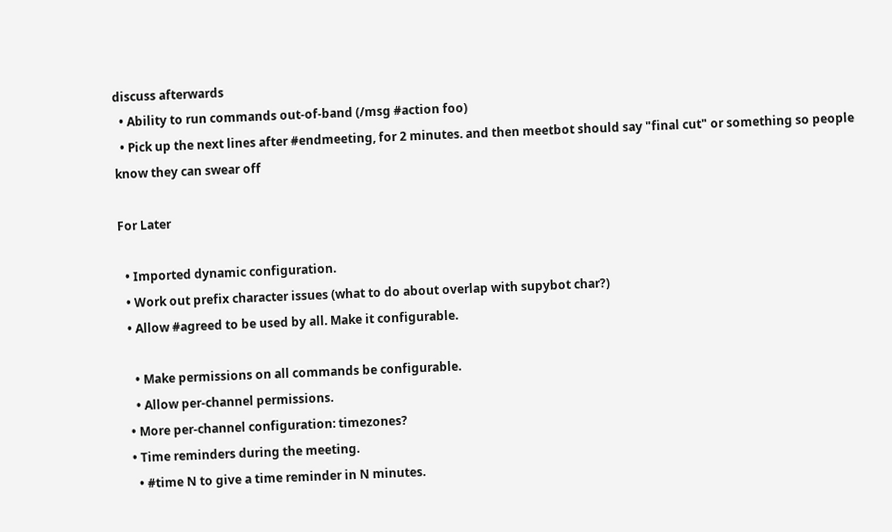discuss afterwards
  • Ability to run commands out-of-band (/msg #action foo)
  • Pick up the next lines after #endmeeting, for 2 minutes. and then meetbot should say "final cut" or something so people know they can swear off

For Later

  • Imported dynamic configuration.
  • Work out prefix character issues (what to do about overlap with supybot char?)
  • Allow #agreed to be used by all. Make it configurable.

    • Make permissions on all commands be configurable.
    • Allow per-channel permissions.
  • More per-channel configuration: timezones?
  • Time reminders during the meeting.
    • #time N to give a time reminder in N minutes.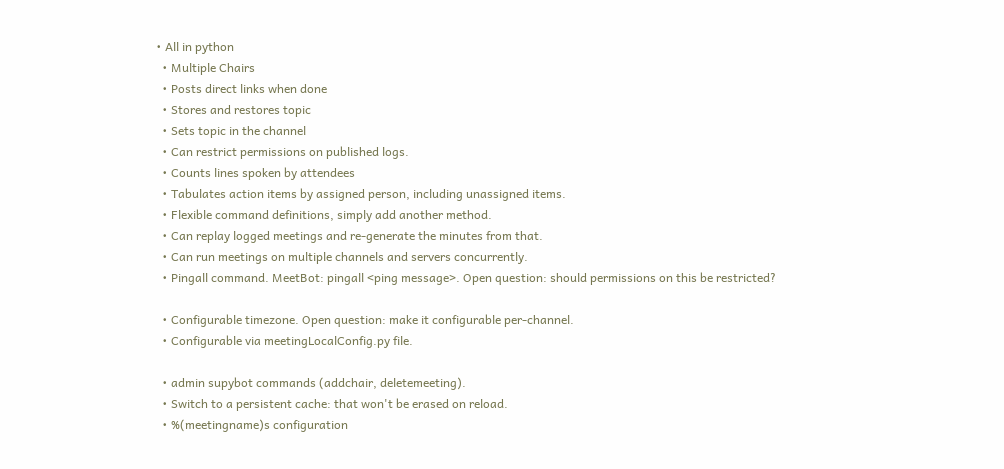• All in python
  • Multiple Chairs
  • Posts direct links when done
  • Stores and restores topic
  • Sets topic in the channel
  • Can restrict permissions on published logs.
  • Counts lines spoken by attendees
  • Tabulates action items by assigned person, including unassigned items.
  • Flexible command definitions, simply add another method.
  • Can replay logged meetings and re-generate the minutes from that.
  • Can run meetings on multiple channels and servers concurrently.
  • Pingall command. MeetBot: pingall <ping message>. Open question: should permissions on this be restricted?

  • Configurable timezone. Open question: make it configurable per-channel.
  • Configurable via meetingLocalConfig.py file.

  • admin supybot commands (addchair, deletemeeting).
  • Switch to a persistent cache: that won't be erased on reload.
  • %(meetingname)s configuration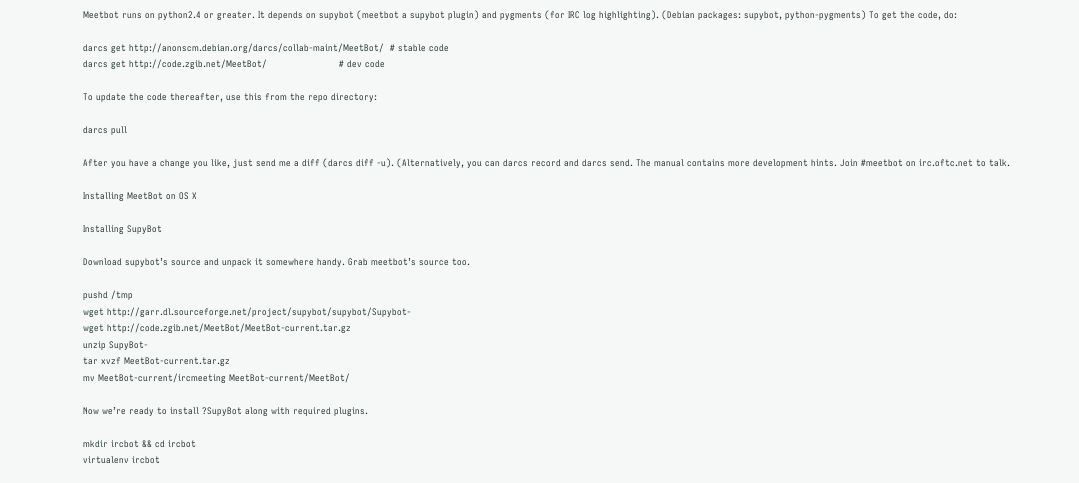Meetbot runs on python2.4 or greater. It depends on supybot (meetbot a supybot plugin) and pygments (for IRC log highlighting). (Debian packages: supybot, python-pygments) To get the code, do:

darcs get http://anonscm.debian.org/darcs/collab-maint/MeetBot/  # stable code
darcs get http://code.zgib.net/MeetBot/                        # dev code

To update the code thereafter, use this from the repo directory:

darcs pull

After you have a change you like, just send me a diff (darcs diff -u). (Alternatively, you can darcs record and darcs send. The manual contains more development hints. Join #meetbot on irc.oftc.net to talk.

Installing MeetBot on OS X

Installing SupyBot

Download supybot’s source and unpack it somewhere handy. Grab meetbot’s source too.

pushd /tmp
wget http://garr.dl.sourceforge.net/project/supybot/supybot/Supybot-
wget http://code.zgib.net/MeetBot/MeetBot-current.tar.gz
unzip SupyBot-
tar xvzf MeetBot-current.tar.gz
mv MeetBot-current/ircmeeting MeetBot-current/MeetBot/

Now we’re ready to install ?SupyBot along with required plugins.

mkdir ircbot && cd ircbot
virtualenv ircbot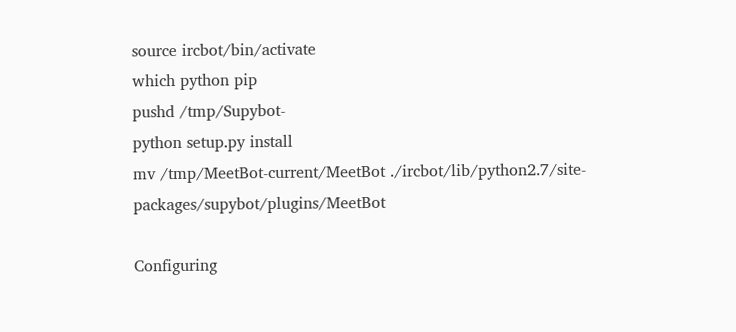source ircbot/bin/activate
which python pip
pushd /tmp/Supybot-
python setup.py install
mv /tmp/MeetBot-current/MeetBot ./ircbot/lib/python2.7/site-packages/supybot/plugins/MeetBot

Configuring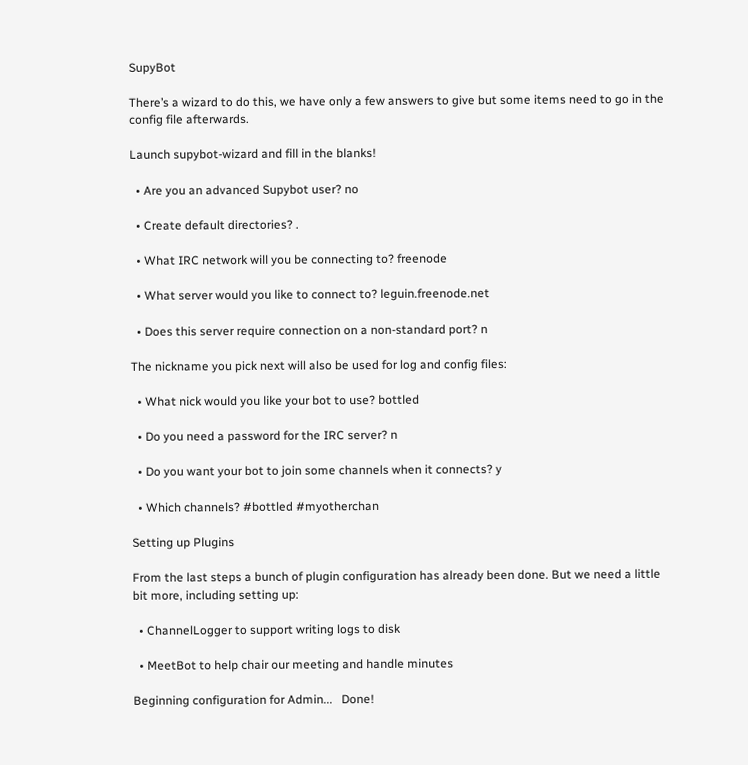SupyBot

There’s a wizard to do this, we have only a few answers to give but some items need to go in the config file afterwards.

Launch supybot-wizard and fill in the blanks!

  • Are you an advanced Supybot user? no

  • Create default directories? .

  • What IRC network will you be connecting to? freenode

  • What server would you like to connect to? leguin.freenode.net

  • Does this server require connection on a non-standard port? n

The nickname you pick next will also be used for log and config files:

  • What nick would you like your bot to use? bottled

  • Do you need a password for the IRC server? n

  • Do you want your bot to join some channels when it connects? y

  • Which channels? #bottled #myotherchan

Setting up Plugins

From the last steps a bunch of plugin configuration has already been done. But we need a little bit more, including setting up:

  • ChannelLogger to support writing logs to disk

  • MeetBot to help chair our meeting and handle minutes

Beginning configuration for Admin...   Done!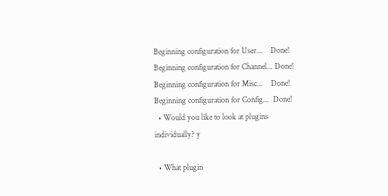Beginning configuration for User...    Done!
Beginning configuration for Channel... Done!
Beginning configuration for Misc...    Done!
Beginning configuration for Config...  Done!
  • Would you like to look at plugins individually? y

  • What plugin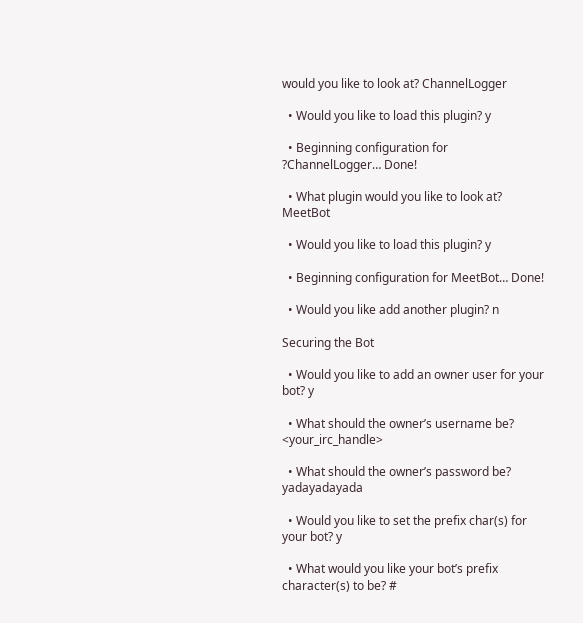would you like to look at? ChannelLogger

  • Would you like to load this plugin? y

  • Beginning configuration for ?ChannelLogger… Done!

  • What plugin would you like to look at? MeetBot

  • Would you like to load this plugin? y

  • Beginning configuration for MeetBot… Done!

  • Would you like add another plugin? n

Securing the Bot

  • Would you like to add an owner user for your bot? y

  • What should the owner’s username be? <your_irc_handle>

  • What should the owner’s password be? yadayadayada

  • Would you like to set the prefix char(s) for your bot? y

  • What would you like your bot’s prefix character(s) to be? #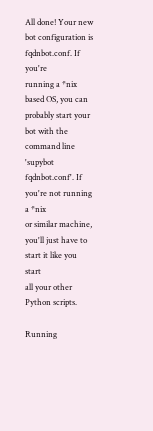All done! Your new bot configuration is fqdnbot.conf. If you're
running a *nix based OS, you can probably start your bot with the
command line 'supybot fqdnbot.conf'. If you're not running a *nix
or similar machine, you'll just have to start it like you start
all your other Python scripts.

Running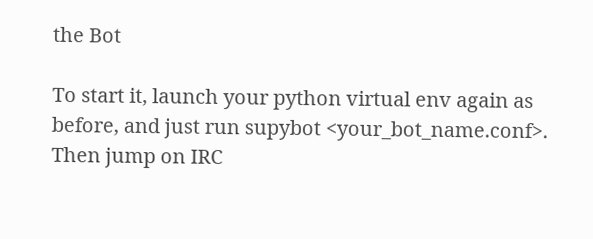the Bot

To start it, launch your python virtual env again as before, and just run supybot <your_bot_name.conf>. Then jump on IRC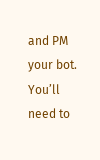and PM your bot. You’ll need to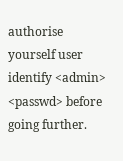authorise yourself user identify <admin> <passwd> before going further.